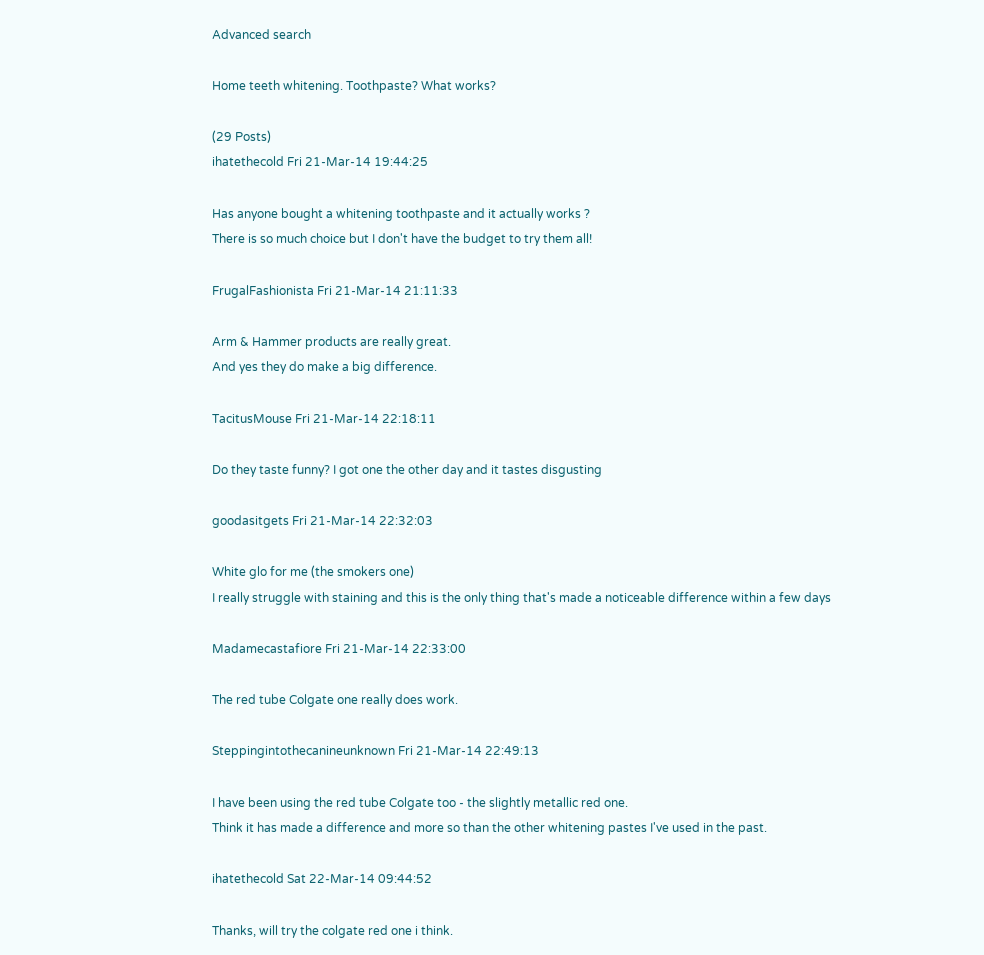Advanced search

Home teeth whitening. Toothpaste? What works?

(29 Posts)
ihatethecold Fri 21-Mar-14 19:44:25

Has anyone bought a whitening toothpaste and it actually works ?
There is so much choice but I don't have the budget to try them all!

FrugalFashionista Fri 21-Mar-14 21:11:33

Arm & Hammer products are really great.
And yes they do make a big difference.

TacitusMouse Fri 21-Mar-14 22:18:11

Do they taste funny? I got one the other day and it tastes disgusting

goodasitgets Fri 21-Mar-14 22:32:03

White glo for me (the smokers one)
I really struggle with staining and this is the only thing that's made a noticeable difference within a few days

Madamecastafiore Fri 21-Mar-14 22:33:00

The red tube Colgate one really does work.

Steppingintothecanineunknown Fri 21-Mar-14 22:49:13

I have been using the red tube Colgate too - the slightly metallic red one.
Think it has made a difference and more so than the other whitening pastes I've used in the past.

ihatethecold Sat 22-Mar-14 09:44:52

Thanks, will try the colgate red one i think.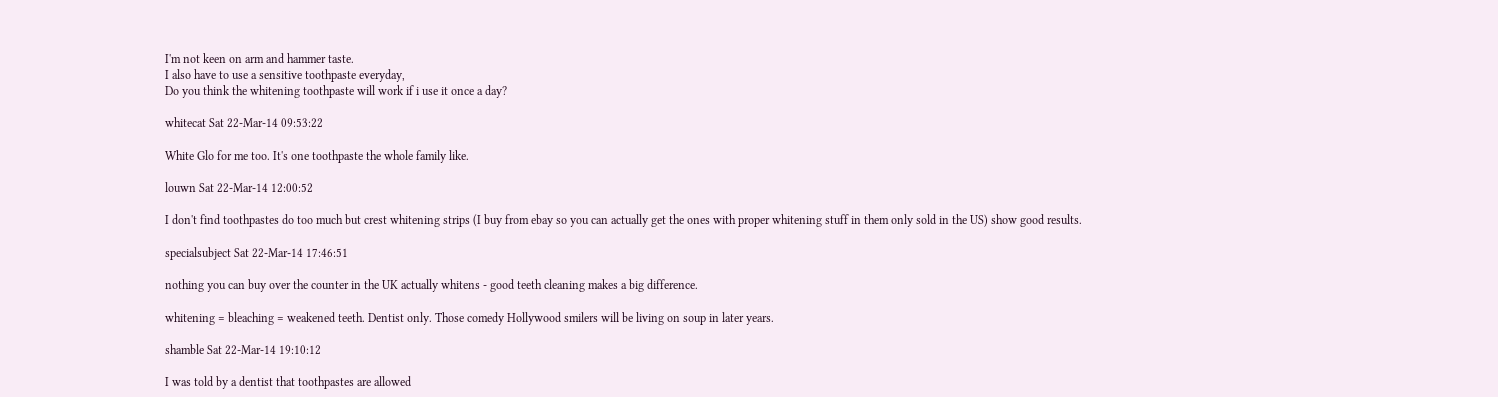I'm not keen on arm and hammer taste.
I also have to use a sensitive toothpaste everyday,
Do you think the whitening toothpaste will work if i use it once a day?

whitecat Sat 22-Mar-14 09:53:22

White Glo for me too. It's one toothpaste the whole family like.

louwn Sat 22-Mar-14 12:00:52

I don't find toothpastes do too much but crest whitening strips (I buy from ebay so you can actually get the ones with proper whitening stuff in them only sold in the US) show good results.

specialsubject Sat 22-Mar-14 17:46:51

nothing you can buy over the counter in the UK actually whitens - good teeth cleaning makes a big difference.

whitening = bleaching = weakened teeth. Dentist only. Those comedy Hollywood smilers will be living on soup in later years.

shamble Sat 22-Mar-14 19:10:12

I was told by a dentist that toothpastes are allowed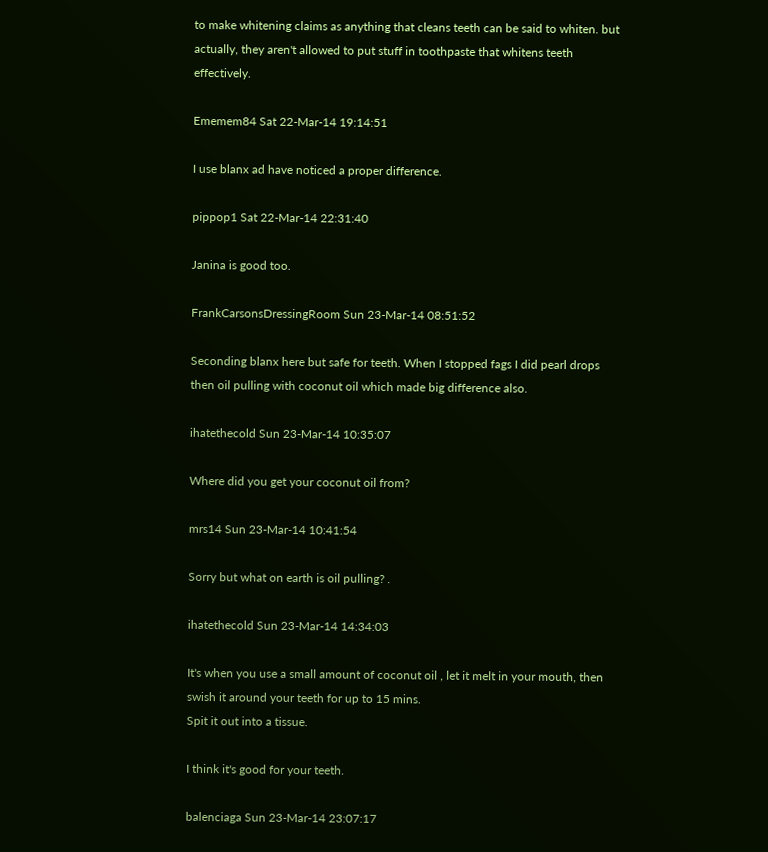to make whitening claims as anything that cleans teeth can be said to whiten. but actually, they aren't allowed to put stuff in toothpaste that whitens teeth effectively.

Ememem84 Sat 22-Mar-14 19:14:51

I use blanx ad have noticed a proper difference.

pippop1 Sat 22-Mar-14 22:31:40

Janina is good too.

FrankCarsonsDressingRoom Sun 23-Mar-14 08:51:52

Seconding blanx here but safe for teeth. When I stopped fags I did pearl drops then oil pulling with coconut oil which made big difference also.

ihatethecold Sun 23-Mar-14 10:35:07

Where did you get your coconut oil from?

mrs14 Sun 23-Mar-14 10:41:54

Sorry but what on earth is oil pulling? .

ihatethecold Sun 23-Mar-14 14:34:03

It's when you use a small amount of coconut oil , let it melt in your mouth, then swish it around your teeth for up to 15 mins.
Spit it out into a tissue.

I think it's good for your teeth.

balenciaga Sun 23-Mar-14 23:07:17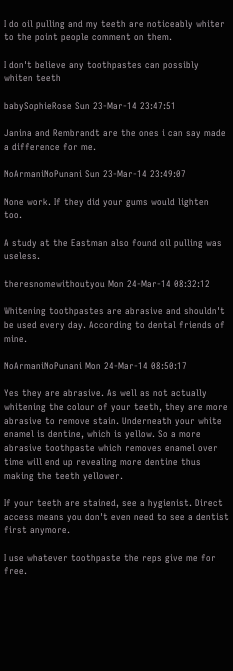I do oil pulling and my teeth are noticeably whiter to the point people comment on them.

I don't believe any toothpastes can possibly whiten teeth

babySophieRose Sun 23-Mar-14 23:47:51

Janina and Rembrandt are the ones i can say made a difference for me.

NoArmaniNoPunani Sun 23-Mar-14 23:49:07

None work. If they did your gums would lighten too.

A study at the Eastman also found oil pulling was useless.

theresnomewithoutyou Mon 24-Mar-14 08:32:12

Whitening toothpastes are abrasive and shouldn't be used every day. According to dental friends of mine.

NoArmaniNoPunani Mon 24-Mar-14 08:50:17

Yes they are abrasive. As well as not actually whitening the colour of your teeth, they are more abrasive to remove stain. Underneath your white enamel is dentine, which is yellow. So a more abrasive toothpaste which removes enamel over time will end up revealing more dentine thus making the teeth yellower.

If your teeth are stained, see a hygienist. Direct access means you don't even need to see a dentist first anymore.

I use whatever toothpaste the reps give me for free.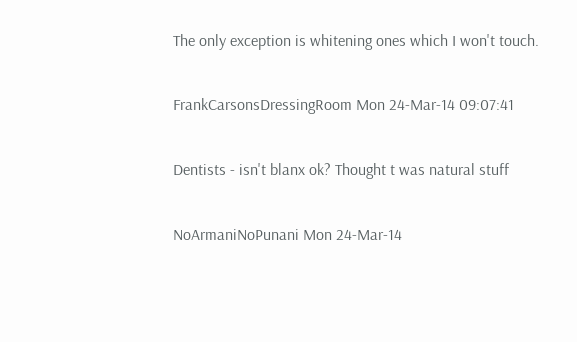The only exception is whitening ones which I won't touch.

FrankCarsonsDressingRoom Mon 24-Mar-14 09:07:41

Dentists - isn't blanx ok? Thought t was natural stuff

NoArmaniNoPunani Mon 24-Mar-14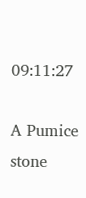09:11:27

A Pumice stone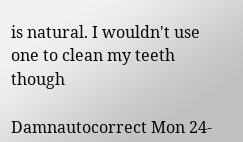is natural. I wouldn't use one to clean my teeth though

Damnautocorrect Mon 24-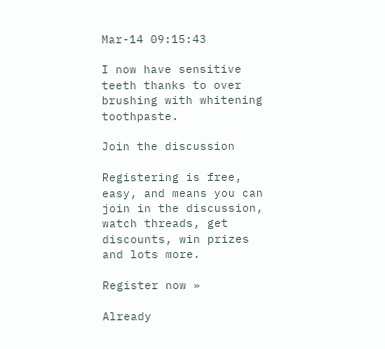Mar-14 09:15:43

I now have sensitive teeth thanks to over brushing with whitening toothpaste.

Join the discussion

Registering is free, easy, and means you can join in the discussion, watch threads, get discounts, win prizes and lots more.

Register now »

Already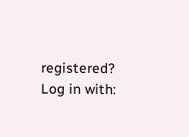registered? Log in with: